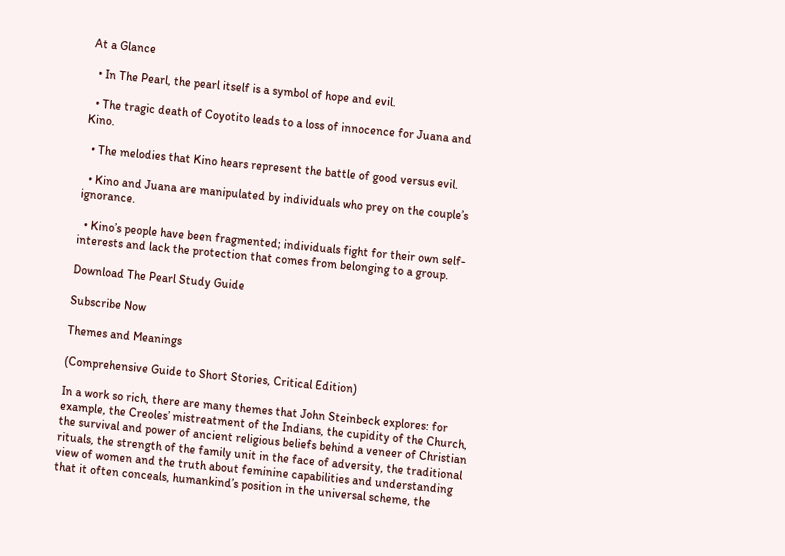At a Glance

  • In The Pearl, the pearl itself is a symbol of hope and evil.

  • The tragic death of Coyotito leads to a loss of innocence for Juana and Kino.

  • The melodies that Kino hears represent the battle of good versus evil.

  • Kino and Juana are manipulated by individuals who prey on the couple’s ignorance.

  • Kino’s people have been fragmented; individuals fight for their own self-interests and lack the protection that comes from belonging to a group.

Download The Pearl Study Guide

Subscribe Now

Themes and Meanings

(Comprehensive Guide to Short Stories, Critical Edition)

In a work so rich, there are many themes that John Steinbeck explores: for example, the Creoles’ mistreatment of the Indians, the cupidity of the Church, the survival and power of ancient religious beliefs behind a veneer of Christian rituals, the strength of the family unit in the face of adversity, the traditional view of women and the truth about feminine capabilities and understanding that it often conceals, humankind’s position in the universal scheme, the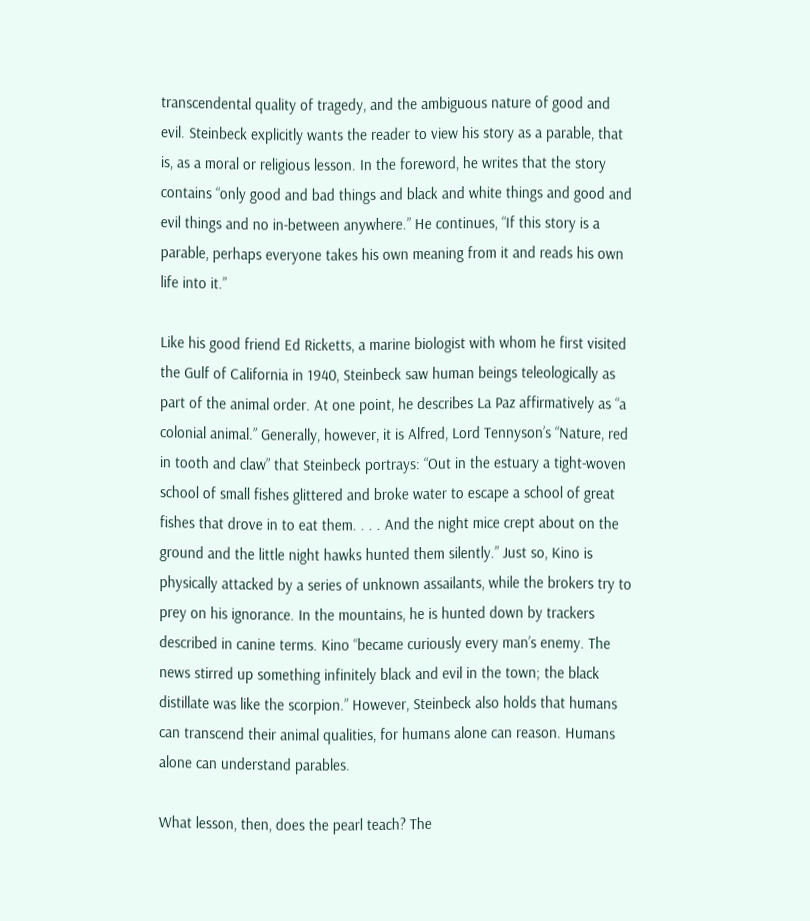transcendental quality of tragedy, and the ambiguous nature of good and evil. Steinbeck explicitly wants the reader to view his story as a parable, that is, as a moral or religious lesson. In the foreword, he writes that the story contains “only good and bad things and black and white things and good and evil things and no in-between anywhere.” He continues, “If this story is a parable, perhaps everyone takes his own meaning from it and reads his own life into it.”

Like his good friend Ed Ricketts, a marine biologist with whom he first visited the Gulf of California in 1940, Steinbeck saw human beings teleologically as part of the animal order. At one point, he describes La Paz affirmatively as “a colonial animal.” Generally, however, it is Alfred, Lord Tennyson’s “Nature, red in tooth and claw” that Steinbeck portrays: “Out in the estuary a tight-woven school of small fishes glittered and broke water to escape a school of great fishes that drove in to eat them. . . . And the night mice crept about on the ground and the little night hawks hunted them silently.” Just so, Kino is physically attacked by a series of unknown assailants, while the brokers try to prey on his ignorance. In the mountains, he is hunted down by trackers described in canine terms. Kino “became curiously every man’s enemy. The news stirred up something infinitely black and evil in the town; the black distillate was like the scorpion.” However, Steinbeck also holds that humans can transcend their animal qualities, for humans alone can reason. Humans alone can understand parables.

What lesson, then, does the pearl teach? The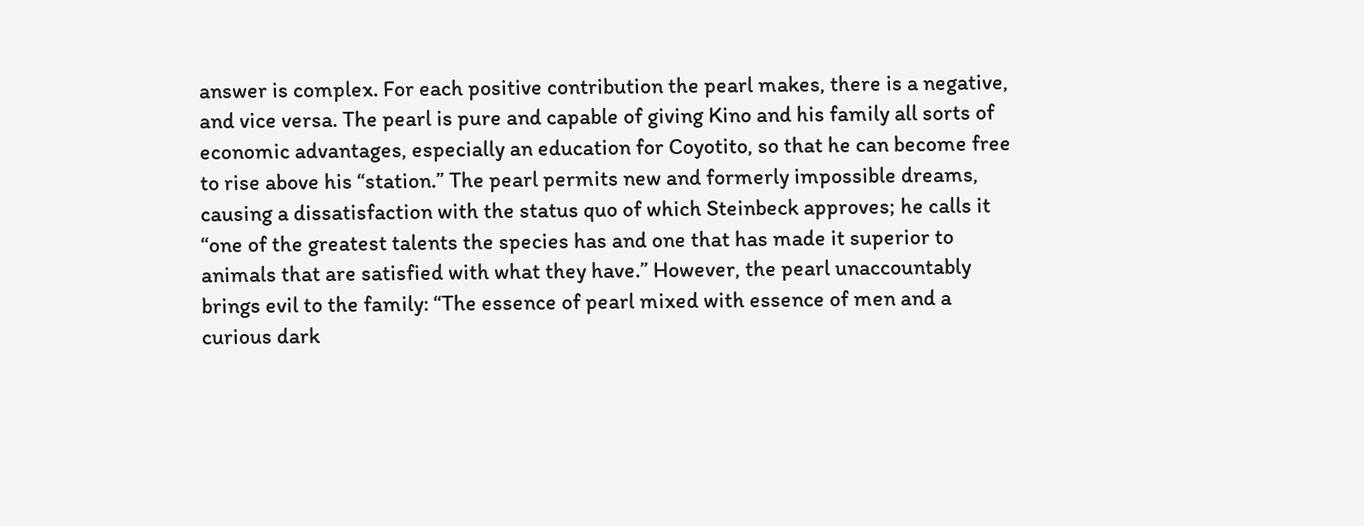answer is complex. For each positive contribution the pearl makes, there is a negative, and vice versa. The pearl is pure and capable of giving Kino and his family all sorts of economic advantages, especially an education for Coyotito, so that he can become free to rise above his “station.” The pearl permits new and formerly impossible dreams, causing a dissatisfaction with the status quo of which Steinbeck approves; he calls it “one of the greatest talents the species has and one that has made it superior to animals that are satisfied with what they have.” However, the pearl unaccountably brings evil to the family: “The essence of pearl mixed with essence of men and a curious dark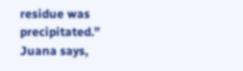residue was precipitated.” Juana says,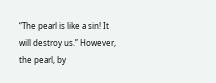“The pearl is like a sin! It will destroy us.” However, the pearl, by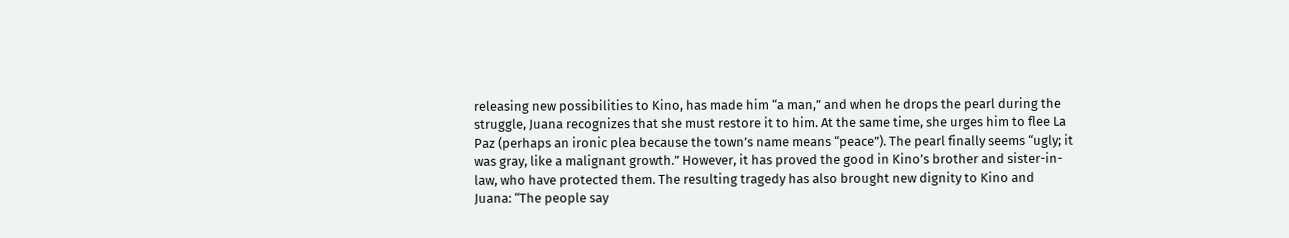releasing new possibilities to Kino, has made him “a man,” and when he drops the pearl during the struggle, Juana recognizes that she must restore it to him. At the same time, she urges him to flee La Paz (perhaps an ironic plea because the town’s name means “peace”). The pearl finally seems “ugly; it was gray, like a malignant growth.” However, it has proved the good in Kino’s brother and sister-in-law, who have protected them. The resulting tragedy has also brought new dignity to Kino and Juana: “The people say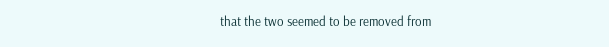that the two seemed to be removed from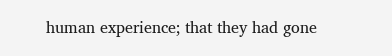human experience; that they had gone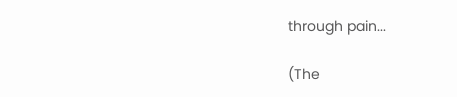through pain...

(The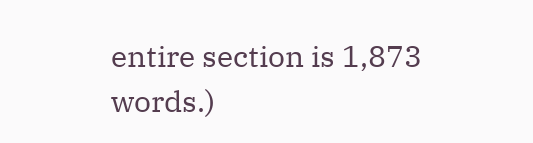entire section is 1,873 words.)